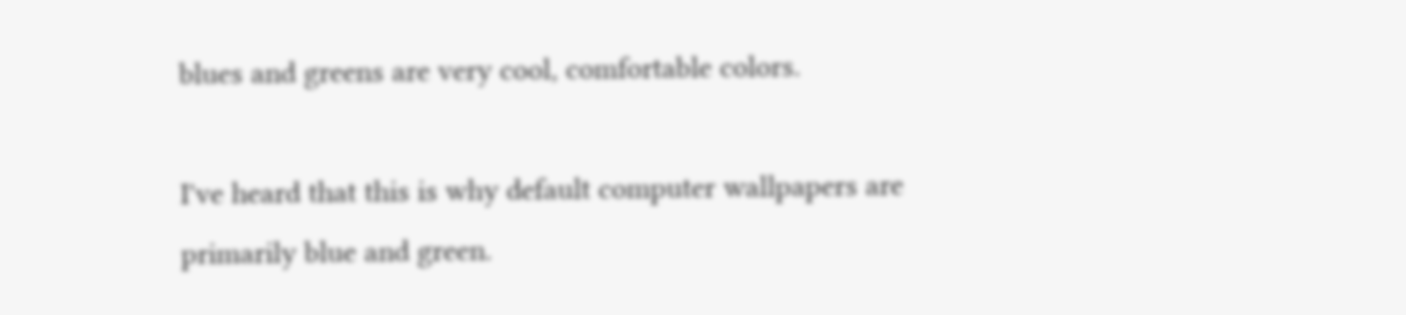blues and greens are very cool, comfortable colors.

I've heard that this is why default computer wallpapers are primarily blue and green.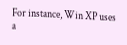For instance, Win XP uses a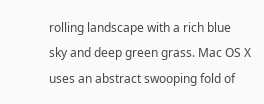rolling landscape with a rich blue sky and deep green grass. Mac OS X uses an abstract swooping fold of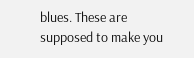blues. These are supposed to make you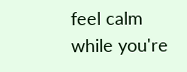feel calm while you're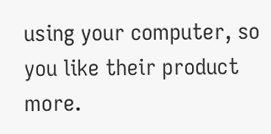using your computer, so you like their product more.